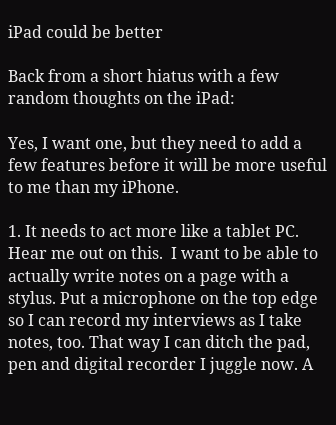iPad could be better

Back from a short hiatus with a few random thoughts on the iPad:

Yes, I want one, but they need to add a few features before it will be more useful to me than my iPhone.

1. It needs to act more like a tablet PC. Hear me out on this.  I want to be able to actually write notes on a page with a stylus. Put a microphone on the top edge so I can record my interviews as I take notes, too. That way I can ditch the pad, pen and digital recorder I juggle now. A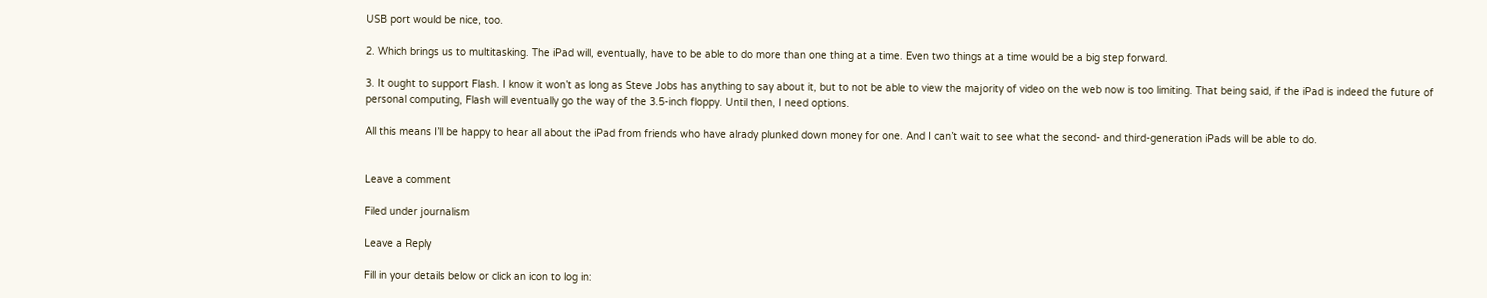USB port would be nice, too.

2. Which brings us to multitasking. The iPad will, eventually, have to be able to do more than one thing at a time. Even two things at a time would be a big step forward.

3. It ought to support Flash. I know it won’t as long as Steve Jobs has anything to say about it, but to not be able to view the majority of video on the web now is too limiting. That being said, if the iPad is indeed the future of personal computing, Flash will eventually go the way of the 3.5-inch floppy. Until then, I need options.

All this means I’ll be happy to hear all about the iPad from friends who have alrady plunked down money for one. And I can’t wait to see what the second- and third-generation iPads will be able to do.


Leave a comment

Filed under journalism

Leave a Reply

Fill in your details below or click an icon to log in: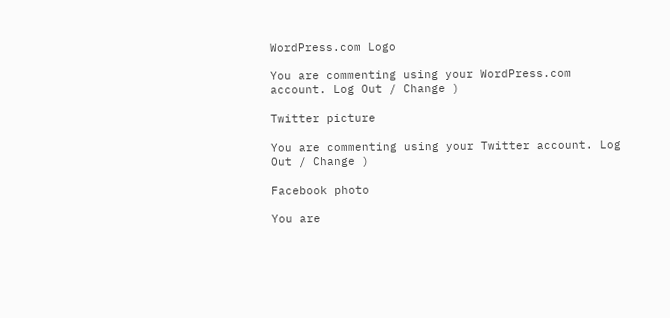WordPress.com Logo

You are commenting using your WordPress.com account. Log Out / Change )

Twitter picture

You are commenting using your Twitter account. Log Out / Change )

Facebook photo

You are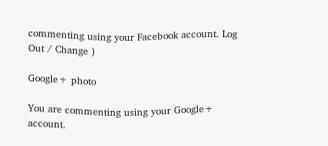commenting using your Facebook account. Log Out / Change )

Google+ photo

You are commenting using your Google+ account.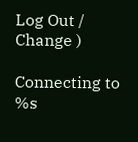Log Out / Change )

Connecting to %s